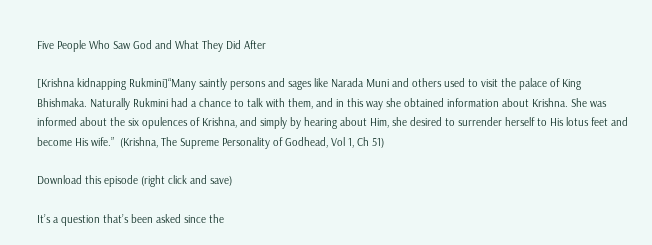Five People Who Saw God and What They Did After

[Krishna kidnapping Rukmini]“Many saintly persons and sages like Narada Muni and others used to visit the palace of King Bhishmaka. Naturally Rukmini had a chance to talk with them, and in this way she obtained information about Krishna. She was informed about the six opulences of Krishna, and simply by hearing about Him, she desired to surrender herself to His lotus feet and become His wife.”  (Krishna, The Supreme Personality of Godhead, Vol 1, Ch 51)

Download this episode (right click and save)

It’s a question that’s been asked since the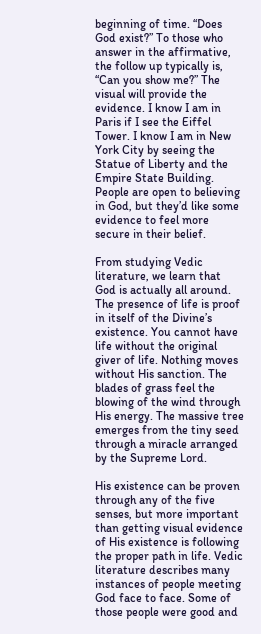beginning of time. “Does God exist?” To those who answer in the affirmative, the follow up typically is, “Can you show me?” The visual will provide the evidence. I know I am in Paris if I see the Eiffel Tower. I know I am in New York City by seeing the Statue of Liberty and the Empire State Building. People are open to believing in God, but they’d like some evidence to feel more secure in their belief.

From studying Vedic literature, we learn that God is actually all around. The presence of life is proof in itself of the Divine’s existence. You cannot have life without the original giver of life. Nothing moves without His sanction. The blades of grass feel the blowing of the wind through His energy. The massive tree emerges from the tiny seed through a miracle arranged by the Supreme Lord.

His existence can be proven through any of the five senses, but more important than getting visual evidence of His existence is following the proper path in life. Vedic literature describes many instances of people meeting God face to face. Some of those people were good and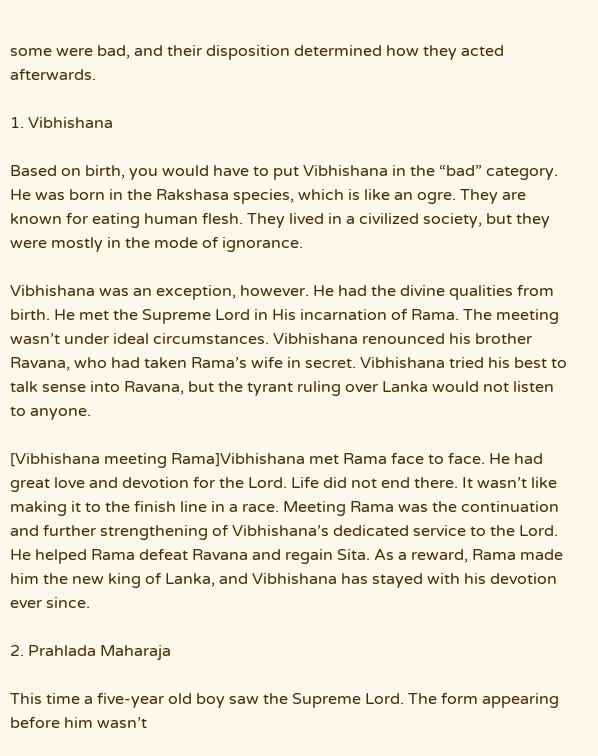some were bad, and their disposition determined how they acted afterwards.

1. Vibhishana

Based on birth, you would have to put Vibhishana in the “bad” category. He was born in the Rakshasa species, which is like an ogre. They are known for eating human flesh. They lived in a civilized society, but they were mostly in the mode of ignorance.

Vibhishana was an exception, however. He had the divine qualities from birth. He met the Supreme Lord in His incarnation of Rama. The meeting wasn’t under ideal circumstances. Vibhishana renounced his brother Ravana, who had taken Rama’s wife in secret. Vibhishana tried his best to talk sense into Ravana, but the tyrant ruling over Lanka would not listen to anyone.

[Vibhishana meeting Rama]Vibhishana met Rama face to face. He had great love and devotion for the Lord. Life did not end there. It wasn’t like making it to the finish line in a race. Meeting Rama was the continuation and further strengthening of Vibhishana’s dedicated service to the Lord. He helped Rama defeat Ravana and regain Sita. As a reward, Rama made him the new king of Lanka, and Vibhishana has stayed with his devotion ever since.

2. Prahlada Maharaja

This time a five-year old boy saw the Supreme Lord. The form appearing before him wasn’t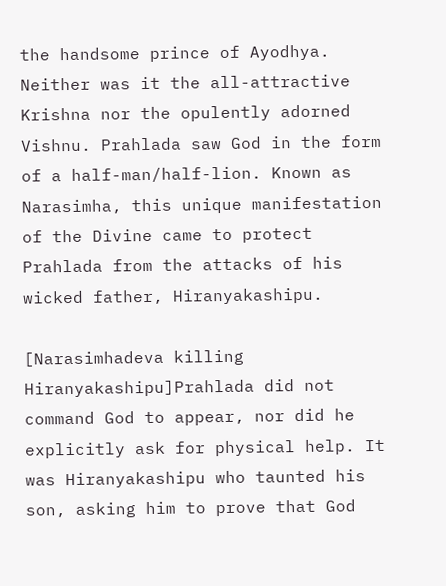the handsome prince of Ayodhya. Neither was it the all-attractive Krishna nor the opulently adorned Vishnu. Prahlada saw God in the form of a half-man/half-lion. Known as Narasimha, this unique manifestation of the Divine came to protect Prahlada from the attacks of his wicked father, Hiranyakashipu.

[Narasimhadeva killing Hiranyakashipu]Prahlada did not command God to appear, nor did he explicitly ask for physical help. It was Hiranyakashipu who taunted his son, asking him to prove that God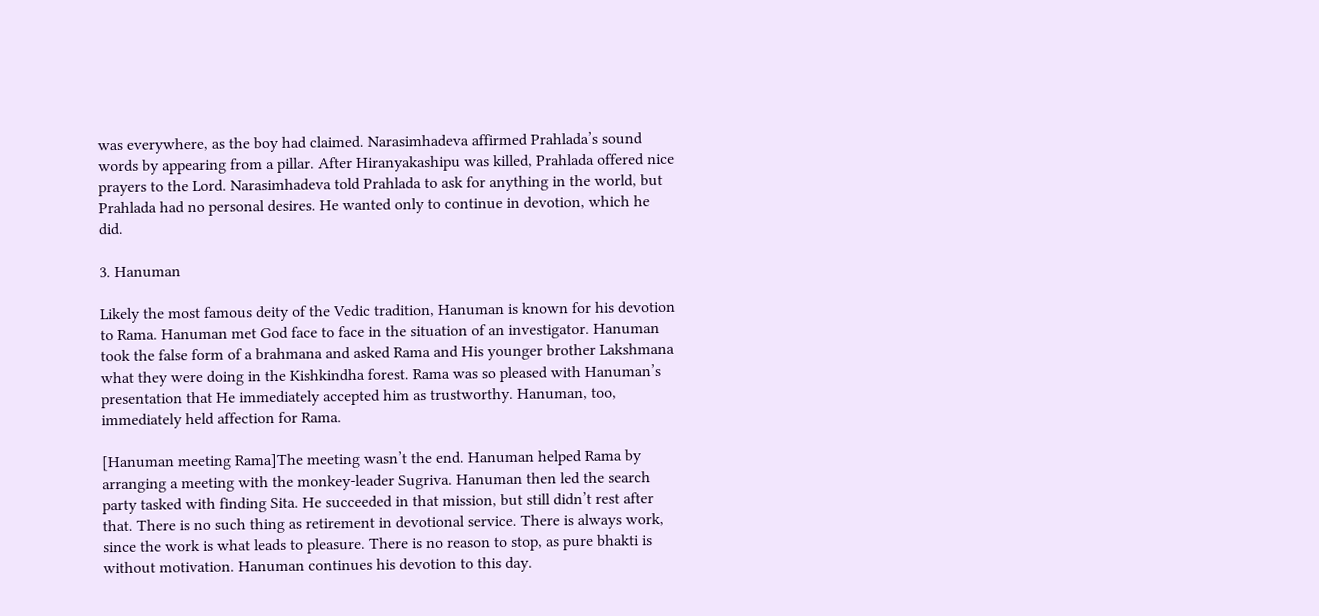was everywhere, as the boy had claimed. Narasimhadeva affirmed Prahlada’s sound words by appearing from a pillar. After Hiranyakashipu was killed, Prahlada offered nice prayers to the Lord. Narasimhadeva told Prahlada to ask for anything in the world, but Prahlada had no personal desires. He wanted only to continue in devotion, which he did.

3. Hanuman

Likely the most famous deity of the Vedic tradition, Hanuman is known for his devotion to Rama. Hanuman met God face to face in the situation of an investigator. Hanuman took the false form of a brahmana and asked Rama and His younger brother Lakshmana what they were doing in the Kishkindha forest. Rama was so pleased with Hanuman’s presentation that He immediately accepted him as trustworthy. Hanuman, too, immediately held affection for Rama.

[Hanuman meeting Rama]The meeting wasn’t the end. Hanuman helped Rama by arranging a meeting with the monkey-leader Sugriva. Hanuman then led the search party tasked with finding Sita. He succeeded in that mission, but still didn’t rest after that. There is no such thing as retirement in devotional service. There is always work, since the work is what leads to pleasure. There is no reason to stop, as pure bhakti is without motivation. Hanuman continues his devotion to this day.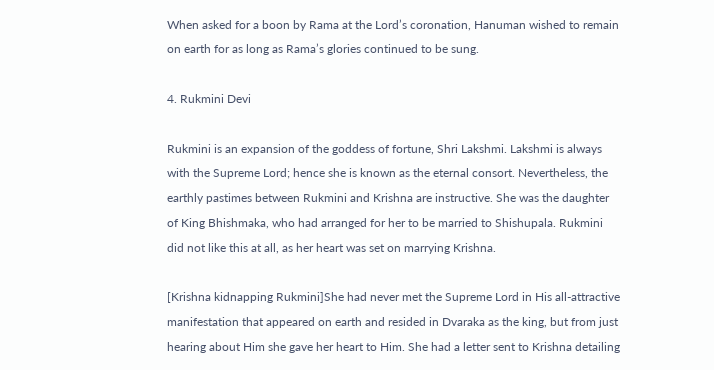When asked for a boon by Rama at the Lord’s coronation, Hanuman wished to remain on earth for as long as Rama’s glories continued to be sung.

4. Rukmini Devi

Rukmini is an expansion of the goddess of fortune, Shri Lakshmi. Lakshmi is always with the Supreme Lord; hence she is known as the eternal consort. Nevertheless, the earthly pastimes between Rukmini and Krishna are instructive. She was the daughter of King Bhishmaka, who had arranged for her to be married to Shishupala. Rukmini did not like this at all, as her heart was set on marrying Krishna.

[Krishna kidnapping Rukmini]She had never met the Supreme Lord in His all-attractive manifestation that appeared on earth and resided in Dvaraka as the king, but from just hearing about Him she gave her heart to Him. She had a letter sent to Krishna detailing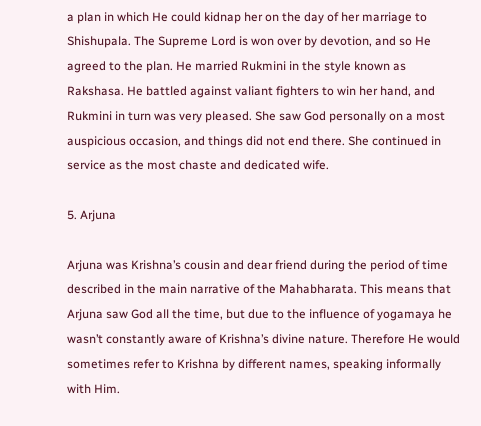a plan in which He could kidnap her on the day of her marriage to Shishupala. The Supreme Lord is won over by devotion, and so He agreed to the plan. He married Rukmini in the style known as Rakshasa. He battled against valiant fighters to win her hand, and Rukmini in turn was very pleased. She saw God personally on a most auspicious occasion, and things did not end there. She continued in service as the most chaste and dedicated wife.

5. Arjuna

Arjuna was Krishna’s cousin and dear friend during the period of time described in the main narrative of the Mahabharata. This means that Arjuna saw God all the time, but due to the influence of yogamaya he wasn’t constantly aware of Krishna’s divine nature. Therefore He would sometimes refer to Krishna by different names, speaking informally with Him.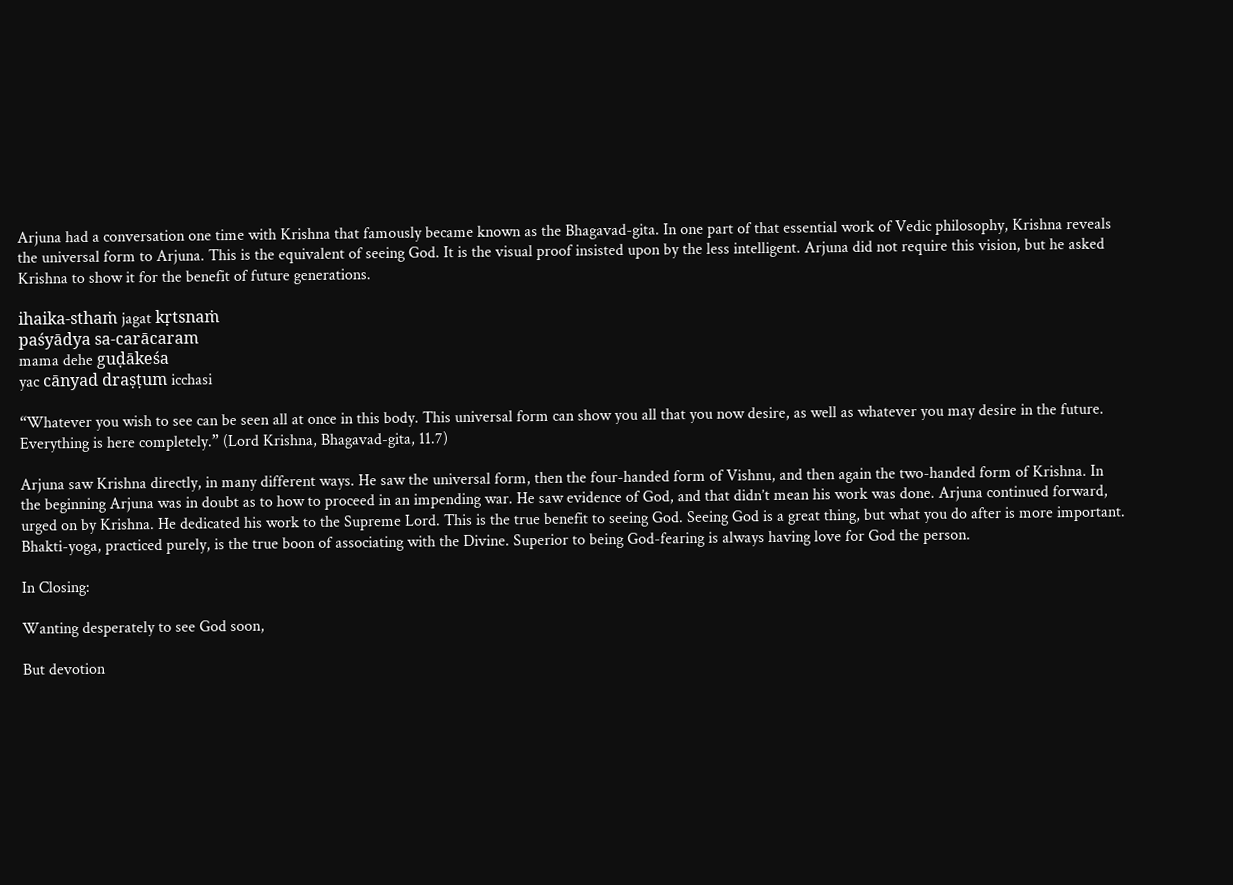Arjuna had a conversation one time with Krishna that famously became known as the Bhagavad-gita. In one part of that essential work of Vedic philosophy, Krishna reveals the universal form to Arjuna. This is the equivalent of seeing God. It is the visual proof insisted upon by the less intelligent. Arjuna did not require this vision, but he asked Krishna to show it for the benefit of future generations.

ihaika-sthaṁ jagat kṛtsnaṁ
paśyādya sa-carācaram
mama dehe guḍākeśa
yac cānyad draṣṭum icchasi

“Whatever you wish to see can be seen all at once in this body. This universal form can show you all that you now desire, as well as whatever you may desire in the future. Everything is here completely.” (Lord Krishna, Bhagavad-gita, 11.7)

Arjuna saw Krishna directly, in many different ways. He saw the universal form, then the four-handed form of Vishnu, and then again the two-handed form of Krishna. In the beginning Arjuna was in doubt as to how to proceed in an impending war. He saw evidence of God, and that didn’t mean his work was done. Arjuna continued forward, urged on by Krishna. He dedicated his work to the Supreme Lord. This is the true benefit to seeing God. Seeing God is a great thing, but what you do after is more important. Bhakti-yoga, practiced purely, is the true boon of associating with the Divine. Superior to being God-fearing is always having love for God the person.

In Closing:

Wanting desperately to see God soon,

But devotion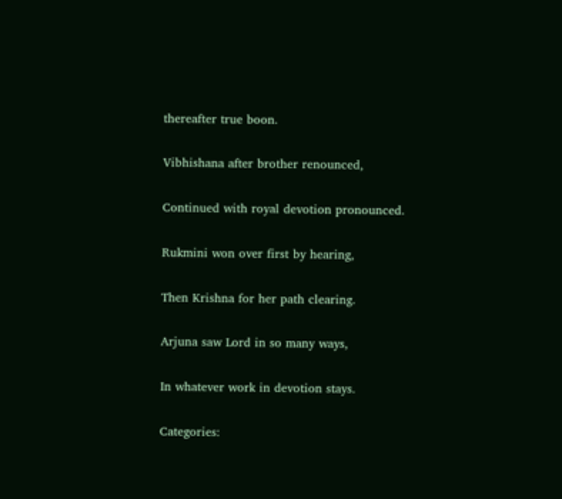thereafter true boon.

Vibhishana after brother renounced,

Continued with royal devotion pronounced.

Rukmini won over first by hearing,

Then Krishna for her path clearing.

Arjuna saw Lord in so many ways,

In whatever work in devotion stays.

Categories: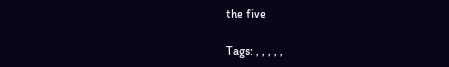the five

Tags: , , , , ,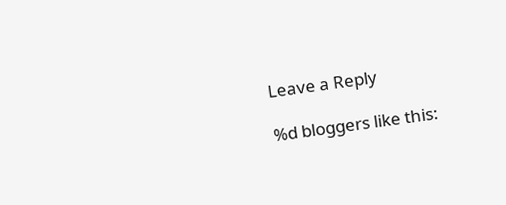Leave a Reply

%d bloggers like this: